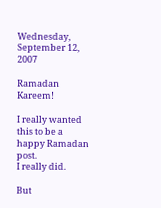Wednesday, September 12, 2007

Ramadan Kareem!

I really wanted this to be a happy Ramadan post.
I really did.

But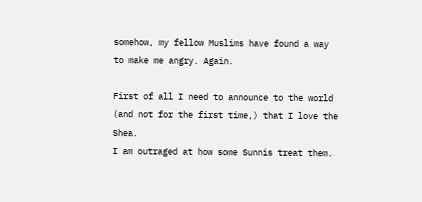somehow, my fellow Muslims have found a way to make me angry. Again.

First of all I need to announce to the world (and not for the first time,) that I love the Shea.
I am outraged at how some Sunnis treat them.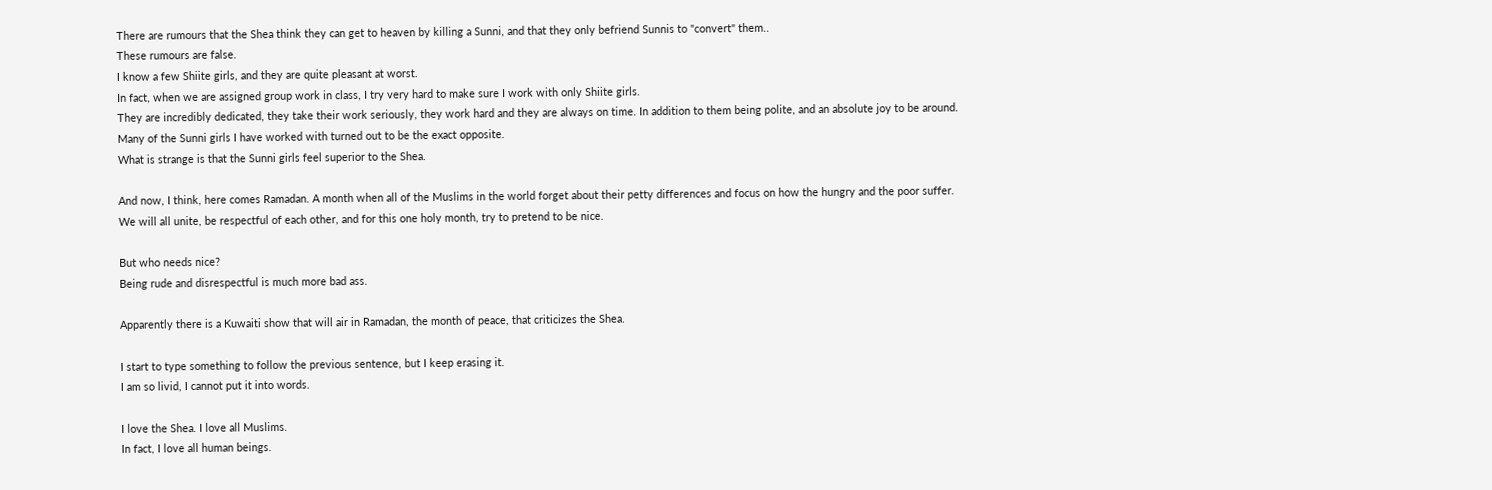There are rumours that the Shea think they can get to heaven by killing a Sunni, and that they only befriend Sunnis to "convert" them..
These rumours are false.
I know a few Shiite girls, and they are quite pleasant at worst.
In fact, when we are assigned group work in class, I try very hard to make sure I work with only Shiite girls.
They are incredibly dedicated, they take their work seriously, they work hard and they are always on time. In addition to them being polite, and an absolute joy to be around.
Many of the Sunni girls I have worked with turned out to be the exact opposite.
What is strange is that the Sunni girls feel superior to the Shea.

And now, I think, here comes Ramadan. A month when all of the Muslims in the world forget about their petty differences and focus on how the hungry and the poor suffer.
We will all unite, be respectful of each other, and for this one holy month, try to pretend to be nice.

But who needs nice?
Being rude and disrespectful is much more bad ass.

Apparently there is a Kuwaiti show that will air in Ramadan, the month of peace, that criticizes the Shea.

I start to type something to follow the previous sentence, but I keep erasing it.
I am so livid, I cannot put it into words.

I love the Shea. I love all Muslims.
In fact, I love all human beings.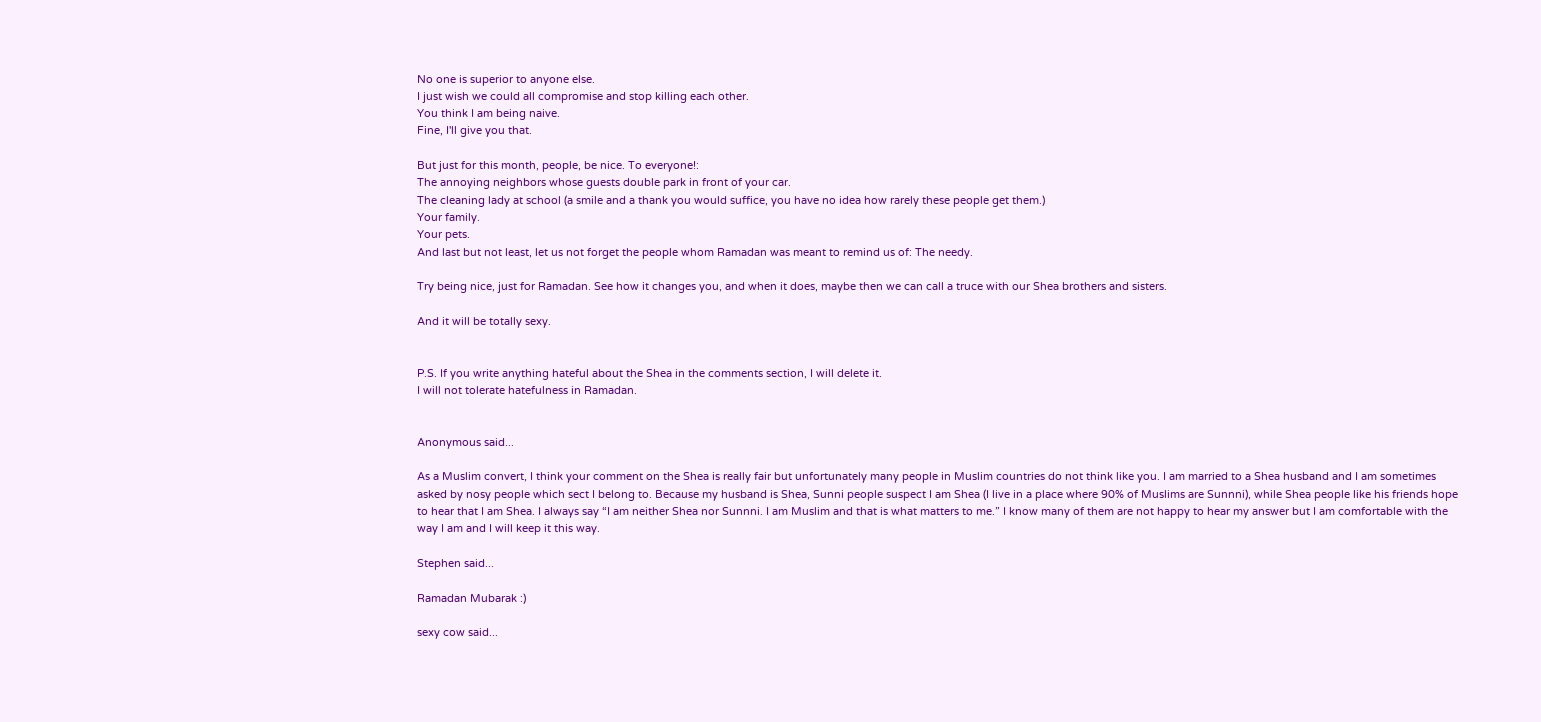No one is superior to anyone else.
I just wish we could all compromise and stop killing each other.
You think I am being naive.
Fine, I'll give you that.

But just for this month, people, be nice. To everyone!:
The annoying neighbors whose guests double park in front of your car.
The cleaning lady at school (a smile and a thank you would suffice, you have no idea how rarely these people get them.)
Your family.
Your pets.
And last but not least, let us not forget the people whom Ramadan was meant to remind us of: The needy.

Try being nice, just for Ramadan. See how it changes you, and when it does, maybe then we can call a truce with our Shea brothers and sisters.

And it will be totally sexy.


P.S. If you write anything hateful about the Shea in the comments section, I will delete it.
I will not tolerate hatefulness in Ramadan.


Anonymous said...

As a Muslim convert, I think your comment on the Shea is really fair but unfortunately many people in Muslim countries do not think like you. I am married to a Shea husband and I am sometimes asked by nosy people which sect I belong to. Because my husband is Shea, Sunni people suspect I am Shea (I live in a place where 90% of Muslims are Sunnni), while Shea people like his friends hope to hear that I am Shea. I always say “I am neither Shea nor Sunnni. I am Muslim and that is what matters to me.” I know many of them are not happy to hear my answer but I am comfortable with the way I am and I will keep it this way.

Stephen said...

Ramadan Mubarak :)

sexy cow said...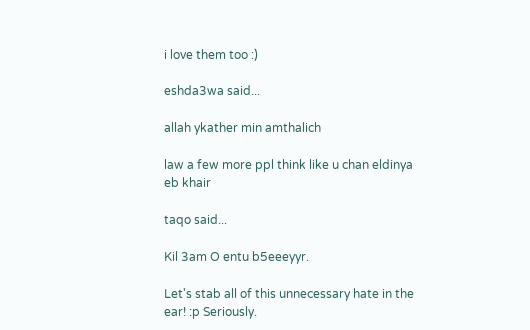i love them too :)

eshda3wa said...

allah ykather min amthalich

law a few more ppl think like u chan eldinya eb khair

taqo said...

Kil 3am O entu b5eeeyyr.

Let's stab all of this unnecessary hate in the ear! :p Seriously.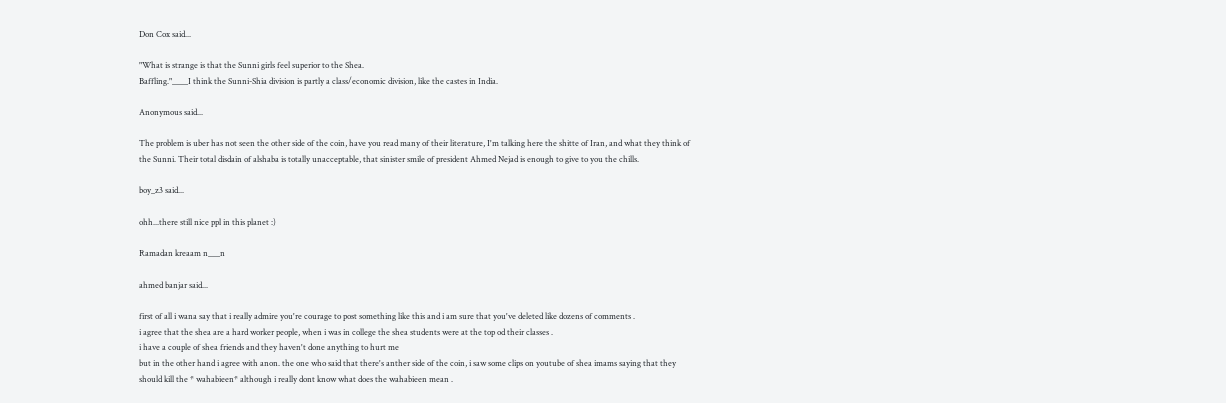Don Cox said...

"What is strange is that the Sunni girls feel superior to the Shea.
Baffling."____I think the Sunni-Shia division is partly a class/economic division, like the castes in India.

Anonymous said...

The problem is uber has not seen the other side of the coin, have you read many of their literature, I'm talking here the shitte of Iran, and what they think of the Sunni. Their total disdain of alshaba is totally unacceptable, that sinister smile of president Ahmed Nejad is enough to give to you the chills.

boy_z3 said...

ohh...there still nice ppl in this planet :)

Ramadan kreaam n___n

ahmed banjar said...

first of all i wana say that i really admire you're courage to post something like this and i am sure that you've deleted like dozens of comments .
i agree that the shea are a hard worker people, when i was in college the shea students were at the top od their classes .
i have a couple of shea friends and they haven't done anything to hurt me
but in the other hand i agree with anon. the one who said that there's anther side of the coin, i saw some clips on youtube of shea imams saying that they should kill the * wahabieen* although i really dont know what does the wahabieen mean .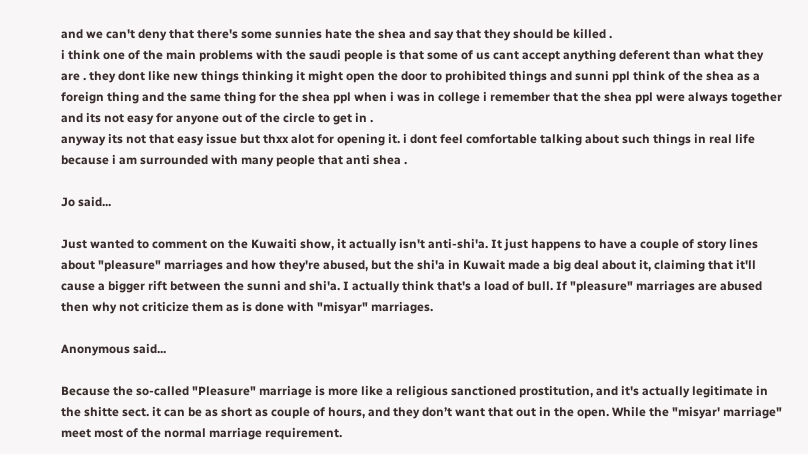and we can't deny that there's some sunnies hate the shea and say that they should be killed .
i think one of the main problems with the saudi people is that some of us cant accept anything deferent than what they are . they dont like new things thinking it might open the door to prohibited things and sunni ppl think of the shea as a foreign thing and the same thing for the shea ppl when i was in college i remember that the shea ppl were always together and its not easy for anyone out of the circle to get in .
anyway its not that easy issue but thxx alot for opening it. i dont feel comfortable talking about such things in real life because i am surrounded with many people that anti shea .

Jo said...

Just wanted to comment on the Kuwaiti show, it actually isn't anti-shi'a. It just happens to have a couple of story lines about "pleasure" marriages and how they're abused, but the shi'a in Kuwait made a big deal about it, claiming that it'll cause a bigger rift between the sunni and shi'a. I actually think that's a load of bull. If "pleasure" marriages are abused then why not criticize them as is done with "misyar" marriages.

Anonymous said...

Because the so-called "Pleasure" marriage is more like a religious sanctioned prostitution, and it's actually legitimate in the shitte sect. it can be as short as couple of hours, and they don’t want that out in the open. While the "misyar' marriage" meet most of the normal marriage requirement.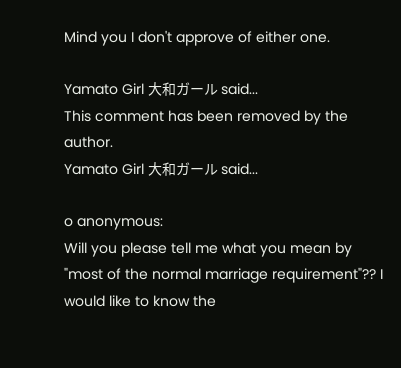Mind you I don't approve of either one.

Yamato Girl 大和ガール said...
This comment has been removed by the author.
Yamato Girl 大和ガール said...

o anonymous:
Will you please tell me what you mean by "most of the normal marriage requirement"?? I would like to know the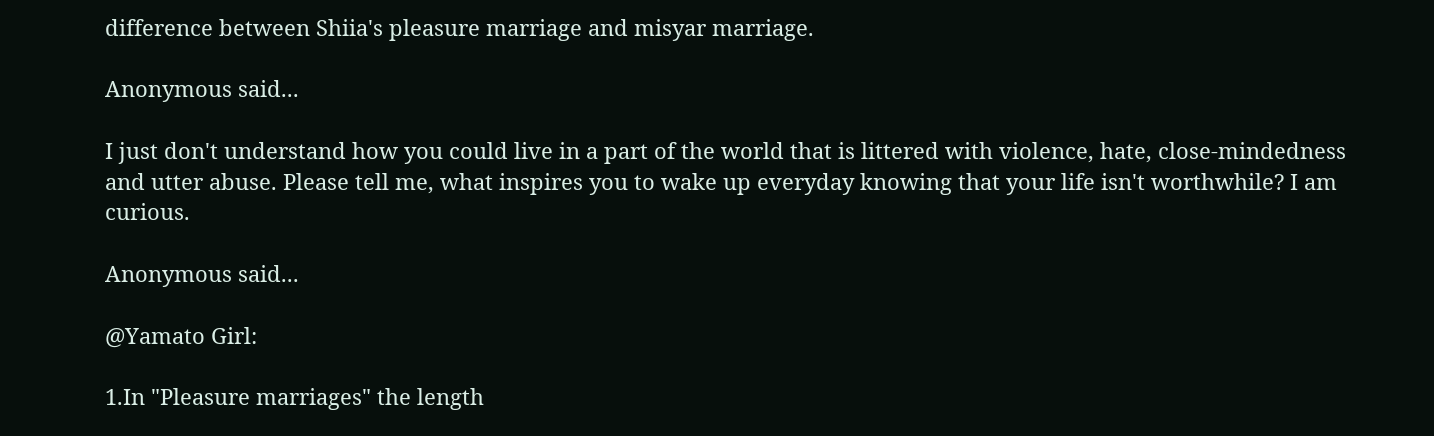difference between Shiia's pleasure marriage and misyar marriage.

Anonymous said...

I just don't understand how you could live in a part of the world that is littered with violence, hate, close-mindedness and utter abuse. Please tell me, what inspires you to wake up everyday knowing that your life isn't worthwhile? I am curious.

Anonymous said...

@Yamato Girl:

1.In "Pleasure marriages" the length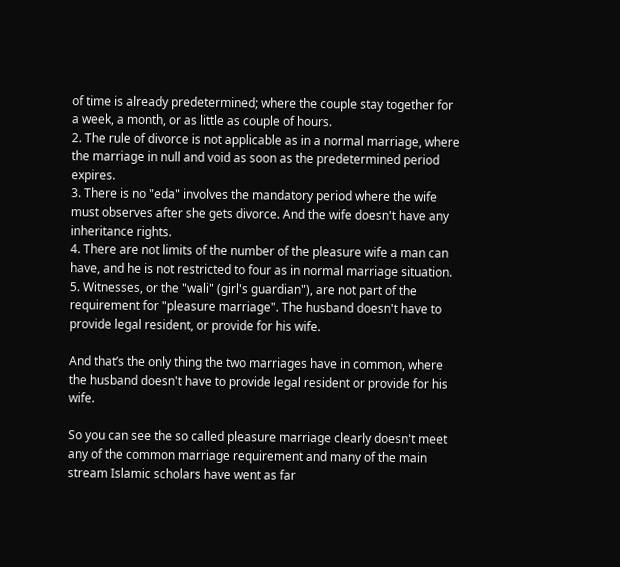of time is already predetermined; where the couple stay together for a week, a month, or as little as couple of hours.
2. The rule of divorce is not applicable as in a normal marriage, where the marriage in null and void as soon as the predetermined period expires.
3. There is no "eda" involves the mandatory period where the wife must observes after she gets divorce. And the wife doesn't have any inheritance rights.
4. There are not limits of the number of the pleasure wife a man can have, and he is not restricted to four as in normal marriage situation.
5. Witnesses, or the "wali" (girl's guardian"), are not part of the requirement for "pleasure marriage". The husband doesn't have to provide legal resident, or provide for his wife.

And that’s the only thing the two marriages have in common, where the husband doesn't have to provide legal resident or provide for his wife.

So you can see the so called pleasure marriage clearly doesn't meet any of the common marriage requirement and many of the main stream Islamic scholars have went as far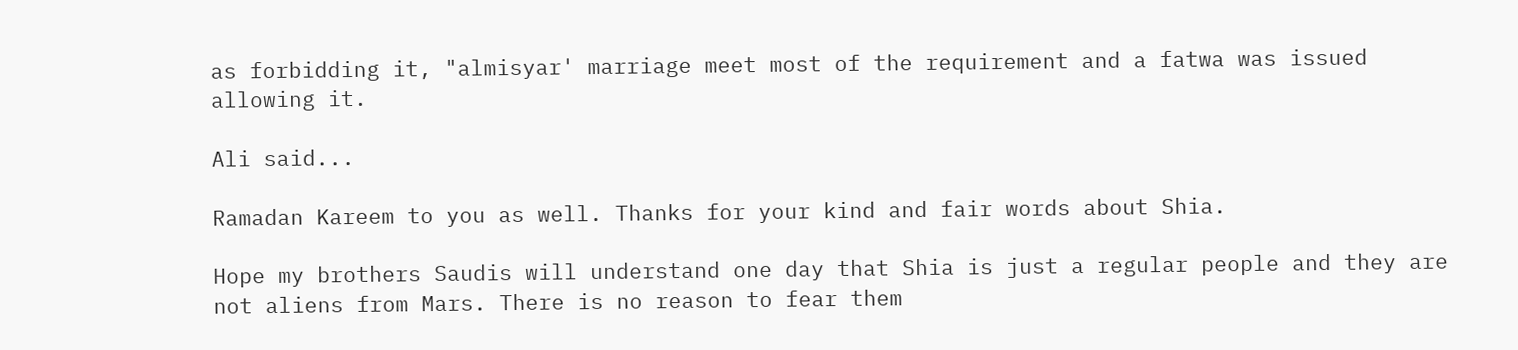as forbidding it, "almisyar' marriage meet most of the requirement and a fatwa was issued allowing it.

Ali said...

Ramadan Kareem to you as well. Thanks for your kind and fair words about Shia.

Hope my brothers Saudis will understand one day that Shia is just a regular people and they are not aliens from Mars. There is no reason to fear them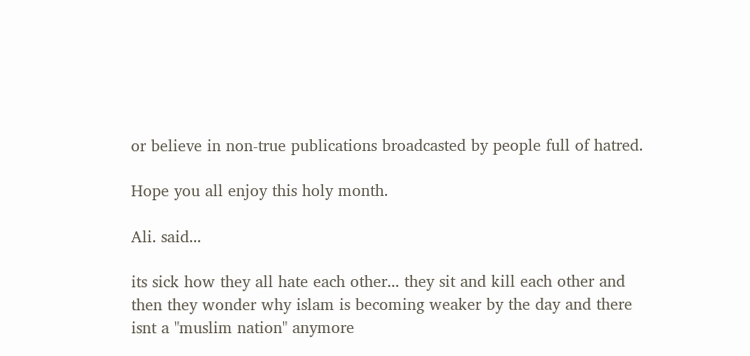or believe in non-true publications broadcasted by people full of hatred.

Hope you all enjoy this holy month.

Ali. said...

its sick how they all hate each other... they sit and kill each other and then they wonder why islam is becoming weaker by the day and there isnt a "muslim nation" anymore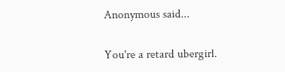Anonymous said...

You're a retard ubergirl.